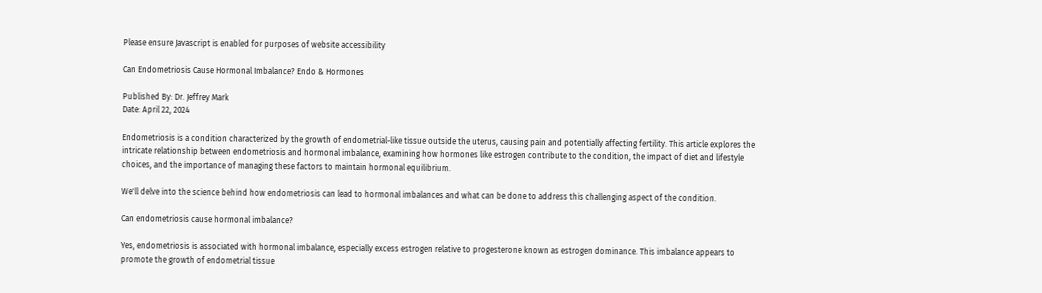Please ensure Javascript is enabled for purposes of website accessibility

Can Endometriosis Cause Hormonal Imbalance? Endo & Hormones

Published By: Dr. Jeffrey Mark
Date: April 22, 2024

Endometriosis is a condition characterized by the growth of endometrial-like tissue outside the uterus, causing pain and potentially affecting fertility. This article explores the intricate relationship between endometriosis and hormonal imbalance, examining how hormones like estrogen contribute to the condition, the impact of diet and lifestyle choices, and the importance of managing these factors to maintain hormonal equilibrium.

We'll delve into the science behind how endometriosis can lead to hormonal imbalances and what can be done to address this challenging aspect of the condition.

Can endometriosis cause hormonal imbalance?

Yes, endometriosis is associated with hormonal imbalance, especially excess estrogen relative to progesterone known as estrogen dominance. This imbalance appears to promote the growth of endometrial tissue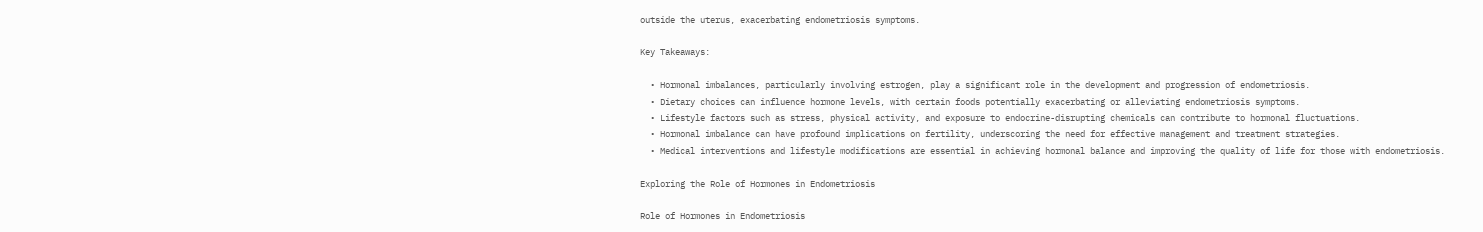outside the uterus, exacerbating endometriosis symptoms.

Key Takeaways:

  • Hormonal imbalances, particularly involving estrogen, play a significant role in the development and progression of endometriosis.
  • Dietary choices can influence hormone levels, with certain foods potentially exacerbating or alleviating endometriosis symptoms.
  • Lifestyle factors such as stress, physical activity, and exposure to endocrine-disrupting chemicals can contribute to hormonal fluctuations.
  • Hormonal imbalance can have profound implications on fertility, underscoring the need for effective management and treatment strategies.
  • Medical interventions and lifestyle modifications are essential in achieving hormonal balance and improving the quality of life for those with endometriosis.

Exploring the Role of Hormones in Endometriosis

Role of Hormones in Endometriosis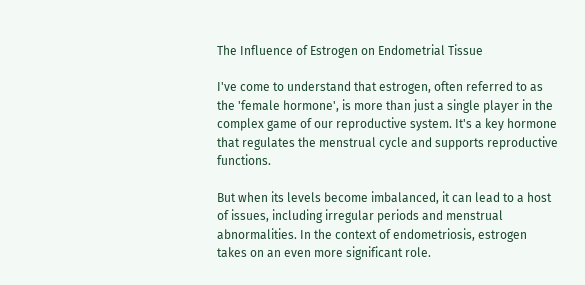The Influence of Estrogen on Endometrial Tissue

I've come to understand that estrogen, often referred to as the 'female hormone', is more than just a single player in the complex game of our reproductive system. It's a key hormone that regulates the menstrual cycle and supports reproductive functions.

But when its levels become imbalanced, it can lead to a host of issues, including irregular periods and menstrual abnormalities. In the context of endometriosis, estrogen takes on an even more significant role.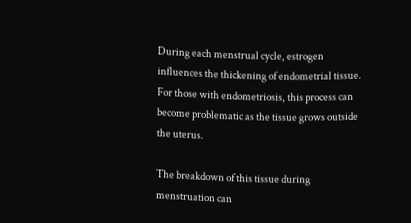During each menstrual cycle, estrogen influences the thickening of endometrial tissue. For those with endometriosis, this process can become problematic as the tissue grows outside the uterus.

The breakdown of this tissue during menstruation can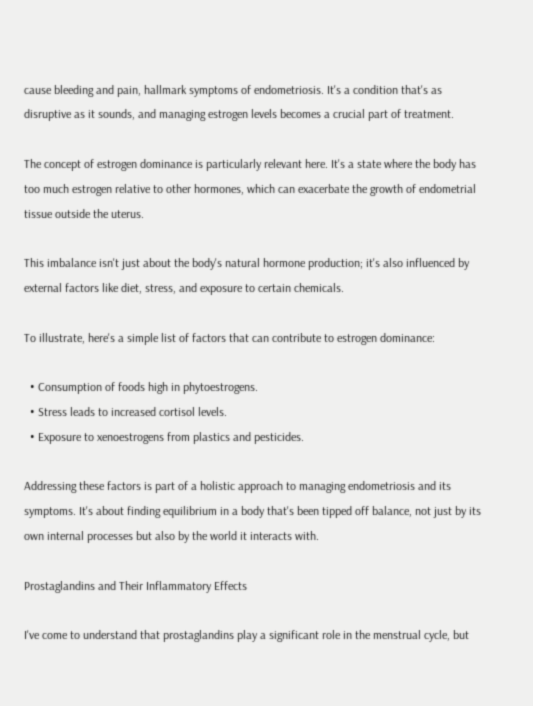cause bleeding and pain, hallmark symptoms of endometriosis. It's a condition that's as disruptive as it sounds, and managing estrogen levels becomes a crucial part of treatment.

The concept of estrogen dominance is particularly relevant here. It's a state where the body has too much estrogen relative to other hormones, which can exacerbate the growth of endometrial tissue outside the uterus.

This imbalance isn't just about the body's natural hormone production; it's also influenced by external factors like diet, stress, and exposure to certain chemicals.

To illustrate, here's a simple list of factors that can contribute to estrogen dominance:

  • Consumption of foods high in phytoestrogens.
  • Stress leads to increased cortisol levels.
  • Exposure to xenoestrogens from plastics and pesticides.

Addressing these factors is part of a holistic approach to managing endometriosis and its symptoms. It's about finding equilibrium in a body that's been tipped off balance, not just by its own internal processes but also by the world it interacts with.

Prostaglandins and Their Inflammatory Effects

I've come to understand that prostaglandins play a significant role in the menstrual cycle, but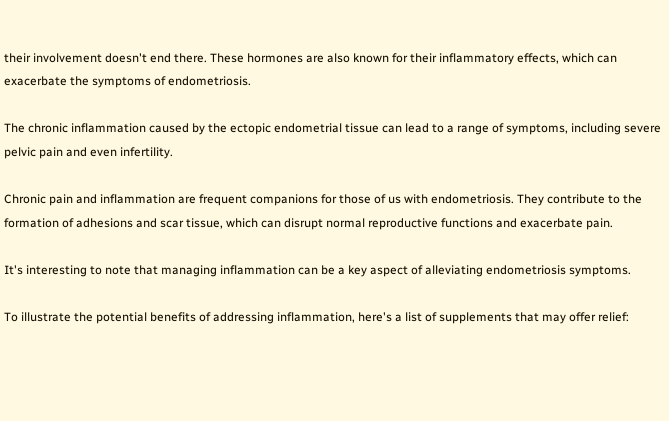their involvement doesn't end there. These hormones are also known for their inflammatory effects, which can exacerbate the symptoms of endometriosis.

The chronic inflammation caused by the ectopic endometrial tissue can lead to a range of symptoms, including severe pelvic pain and even infertility.

Chronic pain and inflammation are frequent companions for those of us with endometriosis. They contribute to the formation of adhesions and scar tissue, which can disrupt normal reproductive functions and exacerbate pain.

It's interesting to note that managing inflammation can be a key aspect of alleviating endometriosis symptoms.

To illustrate the potential benefits of addressing inflammation, here's a list of supplements that may offer relief: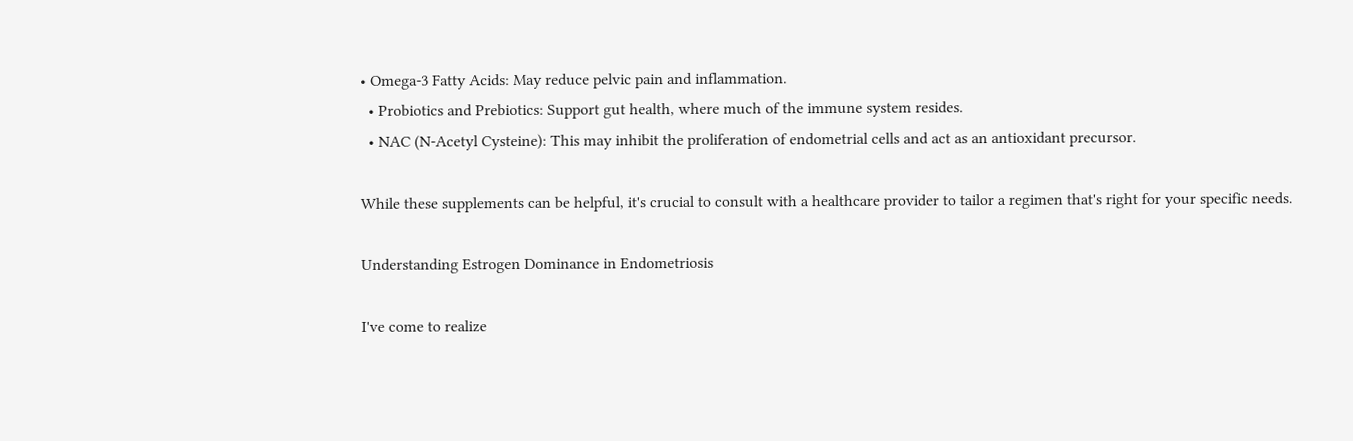• Omega-3 Fatty Acids: May reduce pelvic pain and inflammation.
  • Probiotics and Prebiotics: Support gut health, where much of the immune system resides.
  • NAC (N-Acetyl Cysteine): This may inhibit the proliferation of endometrial cells and act as an antioxidant precursor.

While these supplements can be helpful, it's crucial to consult with a healthcare provider to tailor a regimen that's right for your specific needs.

Understanding Estrogen Dominance in Endometriosis

I've come to realize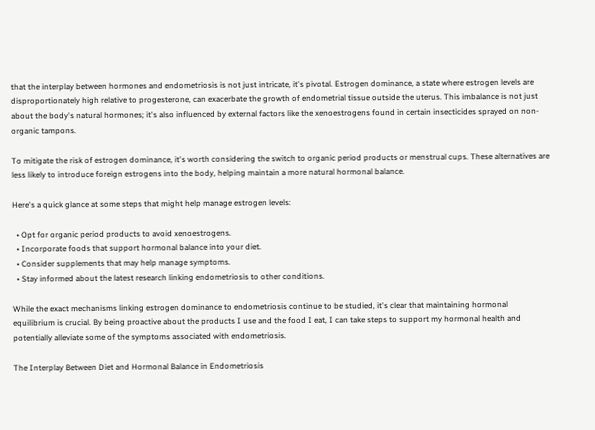that the interplay between hormones and endometriosis is not just intricate, it's pivotal. Estrogen dominance, a state where estrogen levels are disproportionately high relative to progesterone, can exacerbate the growth of endometrial tissue outside the uterus. This imbalance is not just about the body's natural hormones; it's also influenced by external factors like the xenoestrogens found in certain insecticides sprayed on non-organic tampons.

To mitigate the risk of estrogen dominance, it's worth considering the switch to organic period products or menstrual cups. These alternatives are less likely to introduce foreign estrogens into the body, helping maintain a more natural hormonal balance.

Here's a quick glance at some steps that might help manage estrogen levels:

  • Opt for organic period products to avoid xenoestrogens.
  • Incorporate foods that support hormonal balance into your diet.
  • Consider supplements that may help manage symptoms.
  • Stay informed about the latest research linking endometriosis to other conditions.

While the exact mechanisms linking estrogen dominance to endometriosis continue to be studied, it's clear that maintaining hormonal equilibrium is crucial. By being proactive about the products I use and the food I eat, I can take steps to support my hormonal health and potentially alleviate some of the symptoms associated with endometriosis.

The Interplay Between Diet and Hormonal Balance in Endometriosis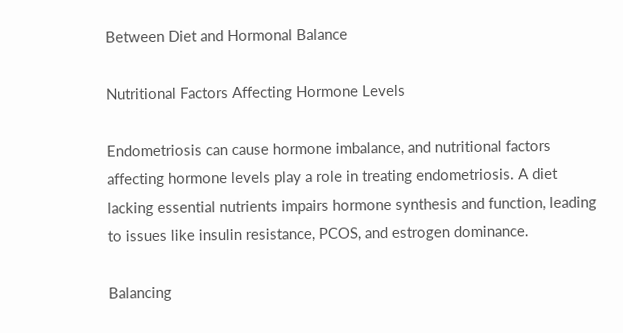Between Diet and Hormonal Balance

Nutritional Factors Affecting Hormone Levels

Endometriosis can cause hormone imbalance, and nutritional factors affecting hormone levels play a role in treating endometriosis. A diet lacking essential nutrients impairs hormone synthesis and function, leading to issues like insulin resistance, PCOS, and estrogen dominance.

Balancing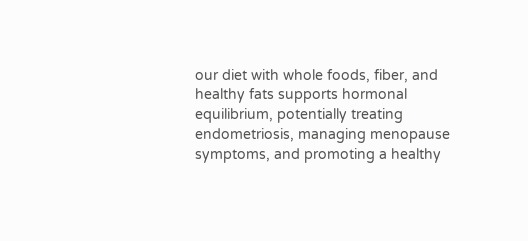our diet with whole foods, fiber, and healthy fats supports hormonal equilibrium, potentially treating endometriosis, managing menopause symptoms, and promoting a healthy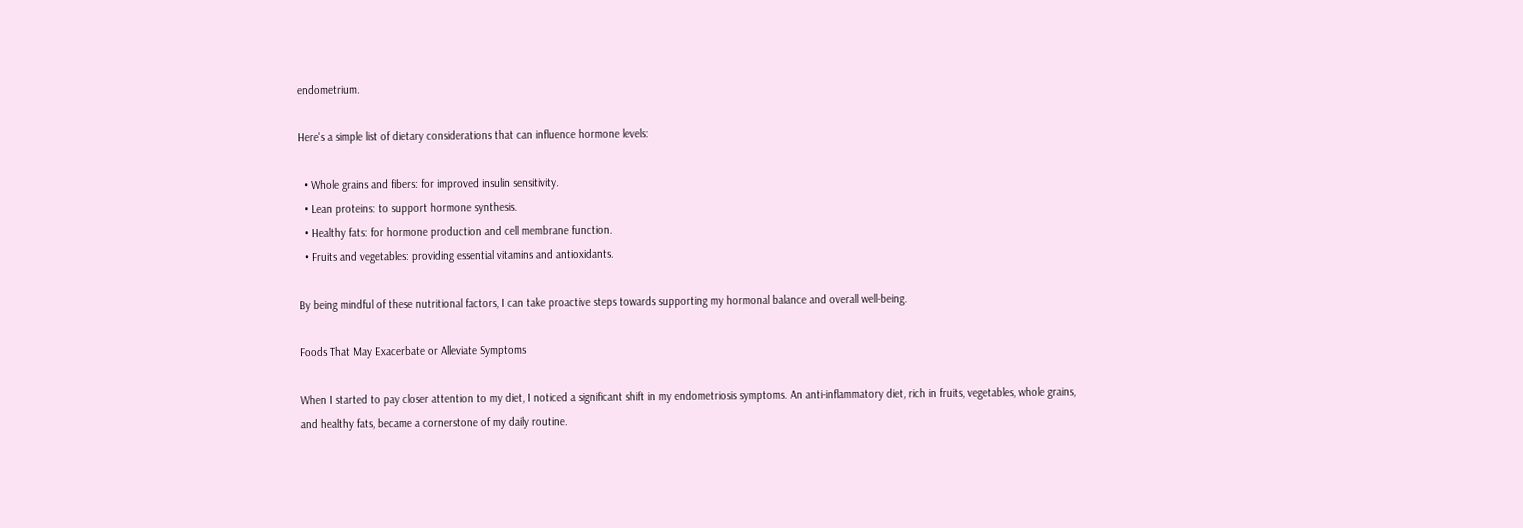endometrium.

Here's a simple list of dietary considerations that can influence hormone levels:

  • Whole grains and fibers: for improved insulin sensitivity.
  • Lean proteins: to support hormone synthesis.
  • Healthy fats: for hormone production and cell membrane function.
  • Fruits and vegetables: providing essential vitamins and antioxidants.

By being mindful of these nutritional factors, I can take proactive steps towards supporting my hormonal balance and overall well-being.

Foods That May Exacerbate or Alleviate Symptoms

When I started to pay closer attention to my diet, I noticed a significant shift in my endometriosis symptoms. An anti-inflammatory diet, rich in fruits, vegetables, whole grains, and healthy fats, became a cornerstone of my daily routine.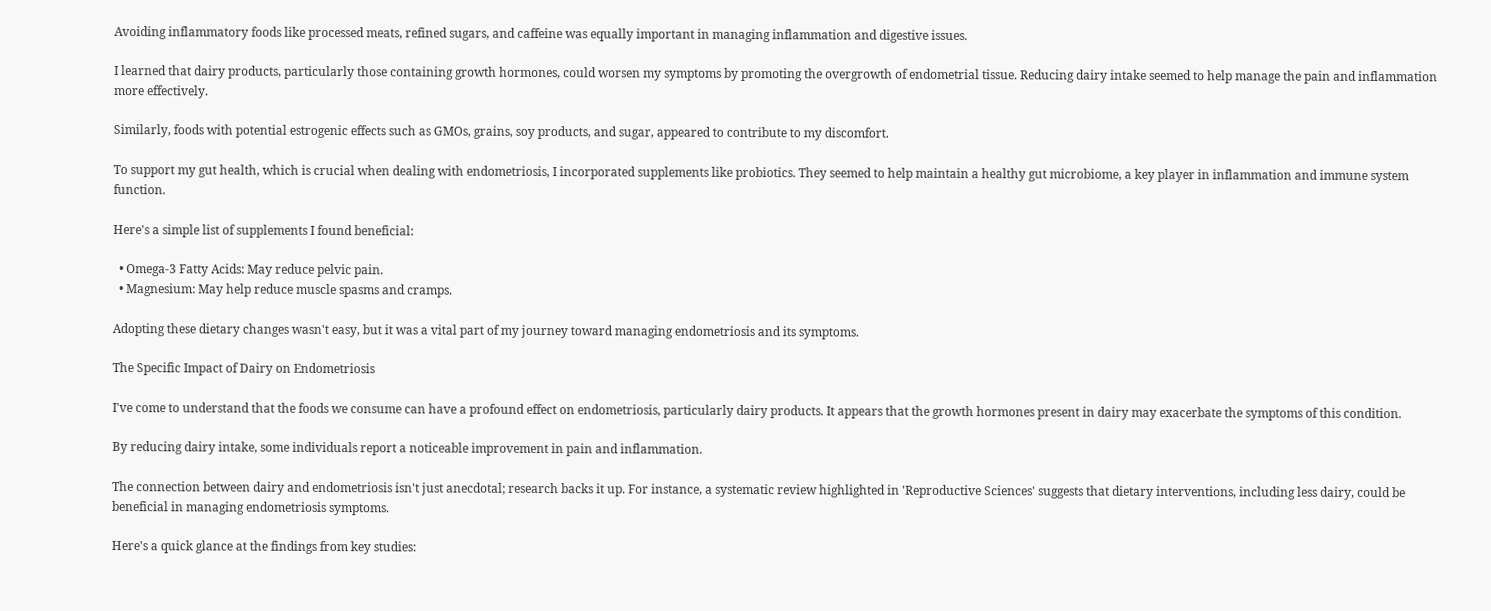Avoiding inflammatory foods like processed meats, refined sugars, and caffeine was equally important in managing inflammation and digestive issues.

I learned that dairy products, particularly those containing growth hormones, could worsen my symptoms by promoting the overgrowth of endometrial tissue. Reducing dairy intake seemed to help manage the pain and inflammation more effectively.

Similarly, foods with potential estrogenic effects such as GMOs, grains, soy products, and sugar, appeared to contribute to my discomfort.

To support my gut health, which is crucial when dealing with endometriosis, I incorporated supplements like probiotics. They seemed to help maintain a healthy gut microbiome, a key player in inflammation and immune system function.

Here's a simple list of supplements I found beneficial:

  • Omega-3 Fatty Acids: May reduce pelvic pain.
  • Magnesium: May help reduce muscle spasms and cramps.

Adopting these dietary changes wasn't easy, but it was a vital part of my journey toward managing endometriosis and its symptoms.

The Specific Impact of Dairy on Endometriosis

I've come to understand that the foods we consume can have a profound effect on endometriosis, particularly dairy products. It appears that the growth hormones present in dairy may exacerbate the symptoms of this condition.

By reducing dairy intake, some individuals report a noticeable improvement in pain and inflammation.

The connection between dairy and endometriosis isn't just anecdotal; research backs it up. For instance, a systematic review highlighted in 'Reproductive Sciences' suggests that dietary interventions, including less dairy, could be beneficial in managing endometriosis symptoms.

Here's a quick glance at the findings from key studies: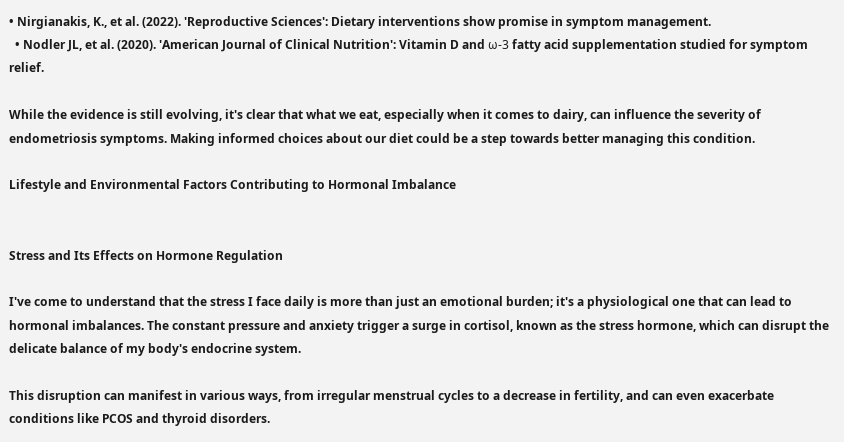• Nirgianakis, K., et al. (2022). 'Reproductive Sciences': Dietary interventions show promise in symptom management.
  • Nodler JL, et al. (2020). 'American Journal of Clinical Nutrition': Vitamin D and ω-3 fatty acid supplementation studied for symptom relief.

While the evidence is still evolving, it's clear that what we eat, especially when it comes to dairy, can influence the severity of endometriosis symptoms. Making informed choices about our diet could be a step towards better managing this condition.

Lifestyle and Environmental Factors Contributing to Hormonal Imbalance


Stress and Its Effects on Hormone Regulation

I've come to understand that the stress I face daily is more than just an emotional burden; it's a physiological one that can lead to hormonal imbalances. The constant pressure and anxiety trigger a surge in cortisol, known as the stress hormone, which can disrupt the delicate balance of my body's endocrine system.

This disruption can manifest in various ways, from irregular menstrual cycles to a decrease in fertility, and can even exacerbate conditions like PCOS and thyroid disorders.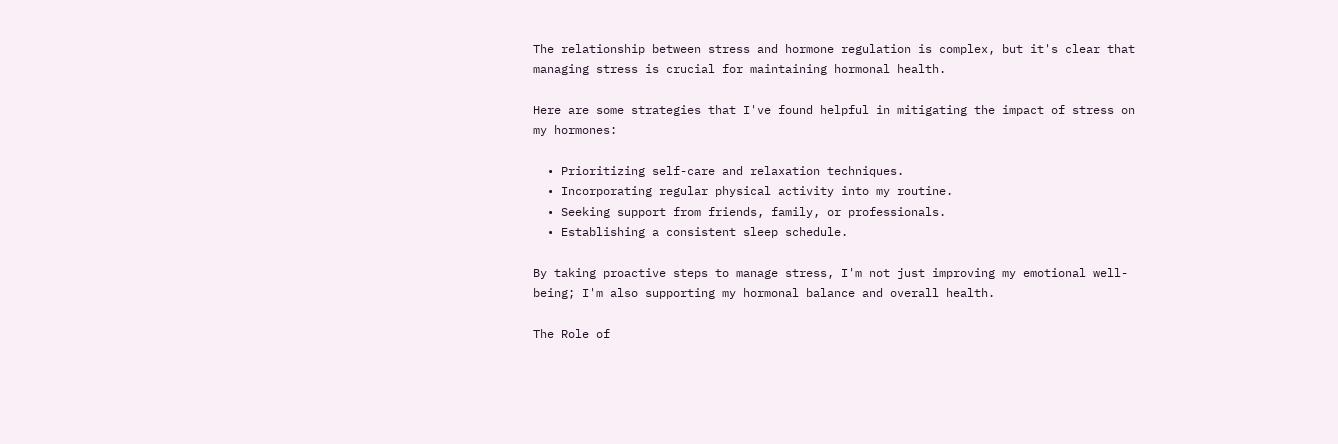The relationship between stress and hormone regulation is complex, but it's clear that managing stress is crucial for maintaining hormonal health.

Here are some strategies that I've found helpful in mitigating the impact of stress on my hormones:

  • Prioritizing self-care and relaxation techniques.
  • Incorporating regular physical activity into my routine.
  • Seeking support from friends, family, or professionals.
  • Establishing a consistent sleep schedule.

By taking proactive steps to manage stress, I'm not just improving my emotional well-being; I'm also supporting my hormonal balance and overall health.

The Role of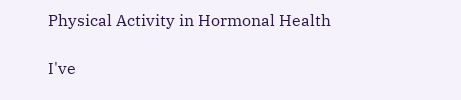Physical Activity in Hormonal Health

I've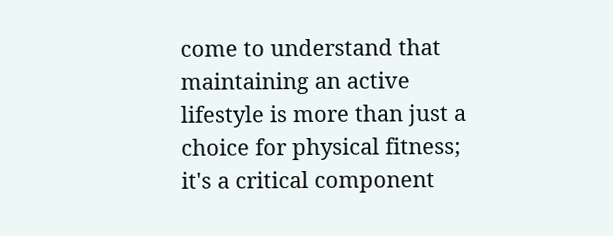come to understand that maintaining an active lifestyle is more than just a choice for physical fitness; it's a critical component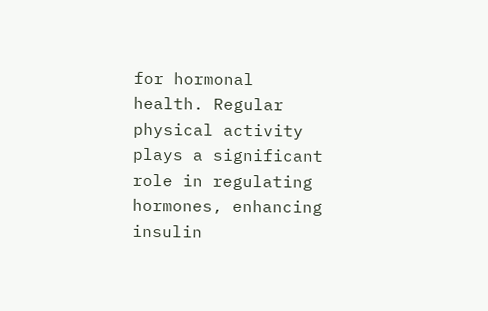for hormonal health. Regular physical activity plays a significant role in regulating hormones, enhancing insulin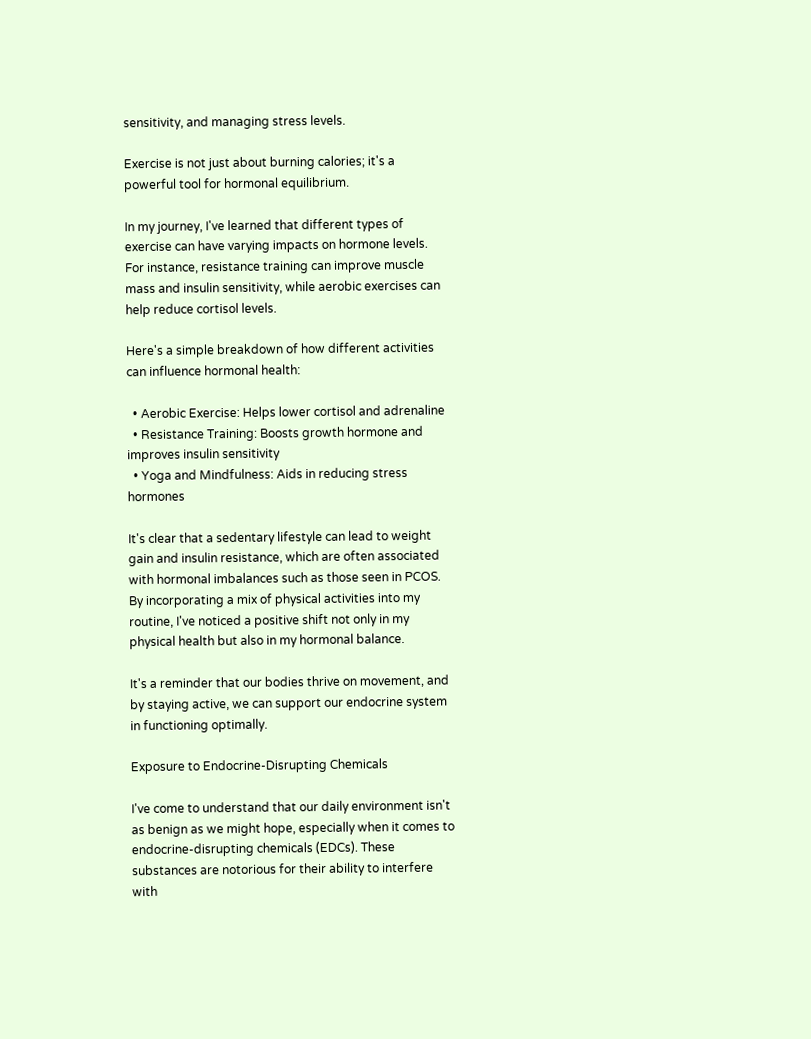sensitivity, and managing stress levels.

Exercise is not just about burning calories; it's a powerful tool for hormonal equilibrium.

In my journey, I've learned that different types of exercise can have varying impacts on hormone levels. For instance, resistance training can improve muscle mass and insulin sensitivity, while aerobic exercises can help reduce cortisol levels.

Here's a simple breakdown of how different activities can influence hormonal health:

  • Aerobic Exercise: Helps lower cortisol and adrenaline
  • Resistance Training: Boosts growth hormone and improves insulin sensitivity
  • Yoga and Mindfulness: Aids in reducing stress hormones

It's clear that a sedentary lifestyle can lead to weight gain and insulin resistance, which are often associated with hormonal imbalances such as those seen in PCOS. By incorporating a mix of physical activities into my routine, I've noticed a positive shift not only in my physical health but also in my hormonal balance.

It's a reminder that our bodies thrive on movement, and by staying active, we can support our endocrine system in functioning optimally.

Exposure to Endocrine-Disrupting Chemicals

I've come to understand that our daily environment isn't as benign as we might hope, especially when it comes to endocrine-disrupting chemicals (EDCs). These substances are notorious for their ability to interfere with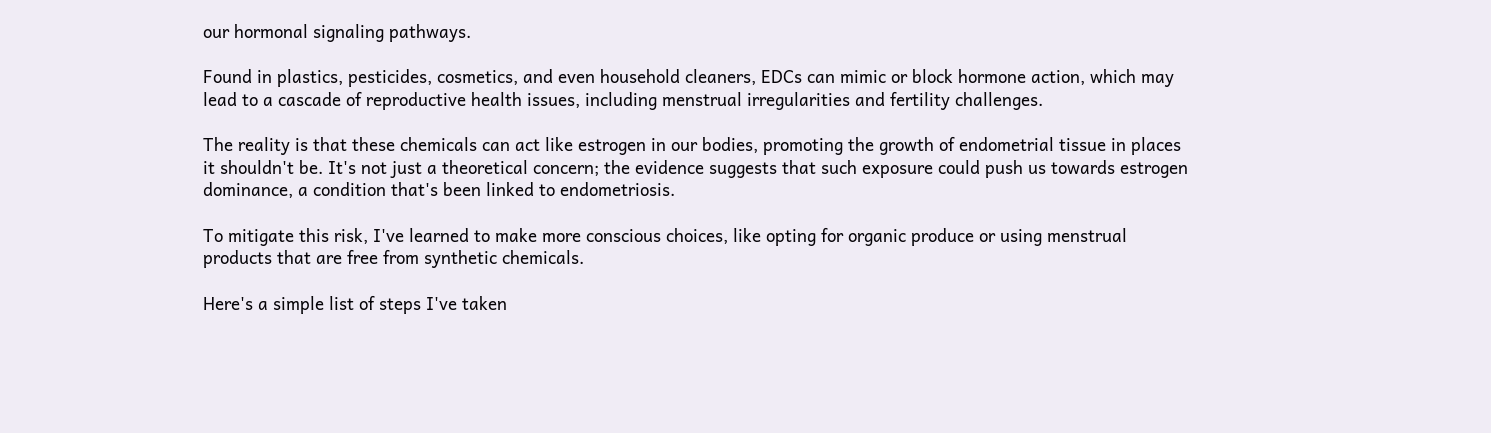our hormonal signaling pathways.

Found in plastics, pesticides, cosmetics, and even household cleaners, EDCs can mimic or block hormone action, which may lead to a cascade of reproductive health issues, including menstrual irregularities and fertility challenges.

The reality is that these chemicals can act like estrogen in our bodies, promoting the growth of endometrial tissue in places it shouldn't be. It's not just a theoretical concern; the evidence suggests that such exposure could push us towards estrogen dominance, a condition that's been linked to endometriosis.

To mitigate this risk, I've learned to make more conscious choices, like opting for organic produce or using menstrual products that are free from synthetic chemicals.

Here's a simple list of steps I've taken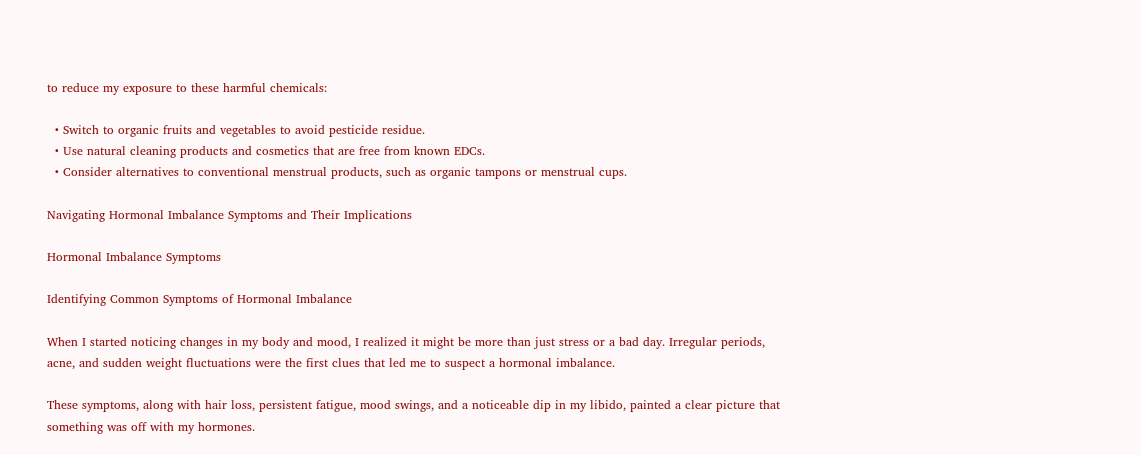to reduce my exposure to these harmful chemicals:

  • Switch to organic fruits and vegetables to avoid pesticide residue.
  • Use natural cleaning products and cosmetics that are free from known EDCs.
  • Consider alternatives to conventional menstrual products, such as organic tampons or menstrual cups.

Navigating Hormonal Imbalance Symptoms and Their Implications

Hormonal Imbalance Symptoms

Identifying Common Symptoms of Hormonal Imbalance

When I started noticing changes in my body and mood, I realized it might be more than just stress or a bad day. Irregular periods, acne, and sudden weight fluctuations were the first clues that led me to suspect a hormonal imbalance.

These symptoms, along with hair loss, persistent fatigue, mood swings, and a noticeable dip in my libido, painted a clear picture that something was off with my hormones.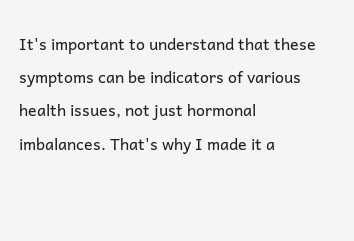It's important to understand that these symptoms can be indicators of various health issues, not just hormonal imbalances. That's why I made it a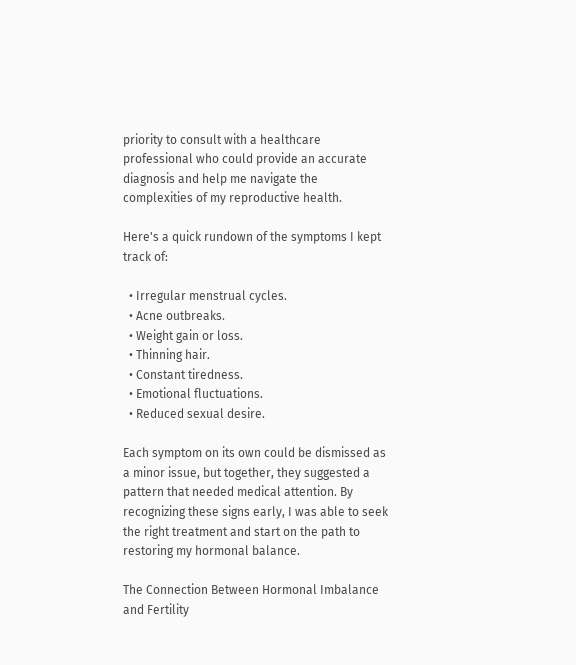priority to consult with a healthcare professional who could provide an accurate diagnosis and help me navigate the complexities of my reproductive health.

Here's a quick rundown of the symptoms I kept track of:

  • Irregular menstrual cycles.
  • Acne outbreaks.
  • Weight gain or loss.
  • Thinning hair.
  • Constant tiredness.
  • Emotional fluctuations.
  • Reduced sexual desire.

Each symptom on its own could be dismissed as a minor issue, but together, they suggested a pattern that needed medical attention. By recognizing these signs early, I was able to seek the right treatment and start on the path to restoring my hormonal balance.

The Connection Between Hormonal Imbalance and Fertility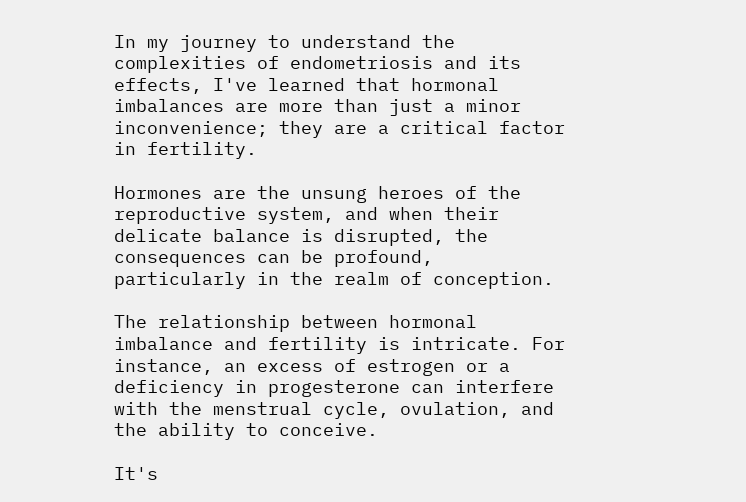In my journey to understand the complexities of endometriosis and its effects, I've learned that hormonal imbalances are more than just a minor inconvenience; they are a critical factor in fertility.

Hormones are the unsung heroes of the reproductive system, and when their delicate balance is disrupted, the consequences can be profound, particularly in the realm of conception.

The relationship between hormonal imbalance and fertility is intricate. For instance, an excess of estrogen or a deficiency in progesterone can interfere with the menstrual cycle, ovulation, and the ability to conceive.

It's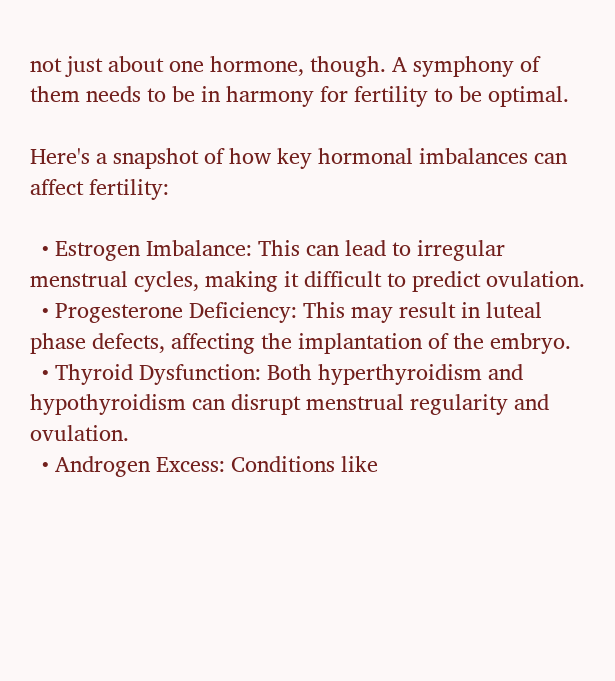not just about one hormone, though. A symphony of them needs to be in harmony for fertility to be optimal.

Here's a snapshot of how key hormonal imbalances can affect fertility:

  • Estrogen Imbalance: This can lead to irregular menstrual cycles, making it difficult to predict ovulation.
  • Progesterone Deficiency: This may result in luteal phase defects, affecting the implantation of the embryo.
  • Thyroid Dysfunction: Both hyperthyroidism and hypothyroidism can disrupt menstrual regularity and ovulation.
  • Androgen Excess: Conditions like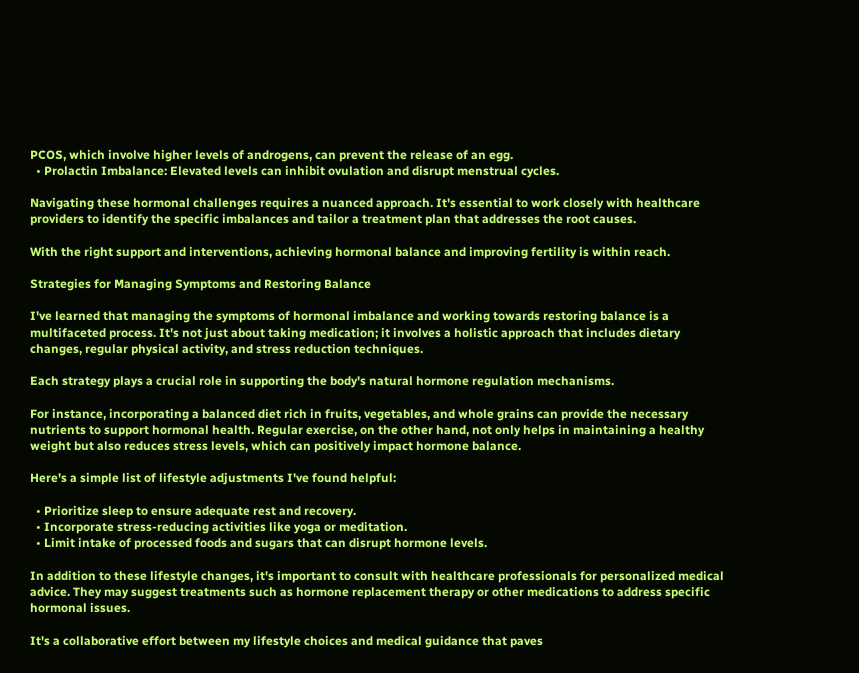PCOS, which involve higher levels of androgens, can prevent the release of an egg.
  • Prolactin Imbalance: Elevated levels can inhibit ovulation and disrupt menstrual cycles.

Navigating these hormonal challenges requires a nuanced approach. It's essential to work closely with healthcare providers to identify the specific imbalances and tailor a treatment plan that addresses the root causes.

With the right support and interventions, achieving hormonal balance and improving fertility is within reach.

Strategies for Managing Symptoms and Restoring Balance

I've learned that managing the symptoms of hormonal imbalance and working towards restoring balance is a multifaceted process. It's not just about taking medication; it involves a holistic approach that includes dietary changes, regular physical activity, and stress reduction techniques.

Each strategy plays a crucial role in supporting the body's natural hormone regulation mechanisms.

For instance, incorporating a balanced diet rich in fruits, vegetables, and whole grains can provide the necessary nutrients to support hormonal health. Regular exercise, on the other hand, not only helps in maintaining a healthy weight but also reduces stress levels, which can positively impact hormone balance.

Here's a simple list of lifestyle adjustments I've found helpful:

  • Prioritize sleep to ensure adequate rest and recovery.
  • Incorporate stress-reducing activities like yoga or meditation.
  • Limit intake of processed foods and sugars that can disrupt hormone levels.

In addition to these lifestyle changes, it's important to consult with healthcare professionals for personalized medical advice. They may suggest treatments such as hormone replacement therapy or other medications to address specific hormonal issues.

It's a collaborative effort between my lifestyle choices and medical guidance that paves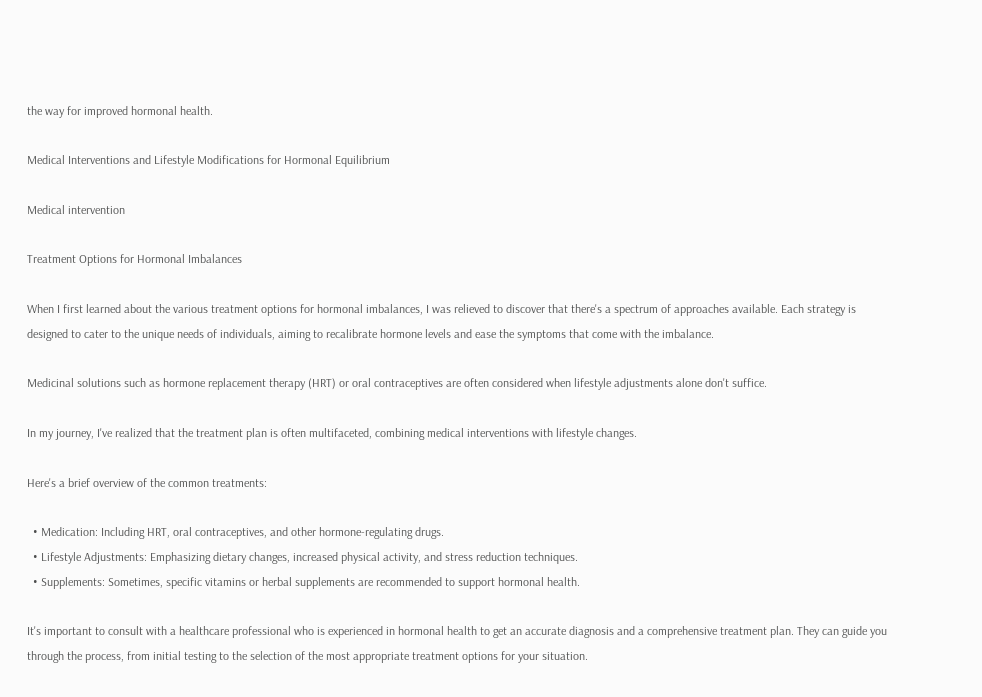the way for improved hormonal health.

Medical Interventions and Lifestyle Modifications for Hormonal Equilibrium

Medical intervention

Treatment Options for Hormonal Imbalances

When I first learned about the various treatment options for hormonal imbalances, I was relieved to discover that there's a spectrum of approaches available. Each strategy is designed to cater to the unique needs of individuals, aiming to recalibrate hormone levels and ease the symptoms that come with the imbalance.

Medicinal solutions such as hormone replacement therapy (HRT) or oral contraceptives are often considered when lifestyle adjustments alone don't suffice.

In my journey, I've realized that the treatment plan is often multifaceted, combining medical interventions with lifestyle changes.

Here's a brief overview of the common treatments:

  • Medication: Including HRT, oral contraceptives, and other hormone-regulating drugs.
  • Lifestyle Adjustments: Emphasizing dietary changes, increased physical activity, and stress reduction techniques.
  • Supplements: Sometimes, specific vitamins or herbal supplements are recommended to support hormonal health.

It's important to consult with a healthcare professional who is experienced in hormonal health to get an accurate diagnosis and a comprehensive treatment plan. They can guide you through the process, from initial testing to the selection of the most appropriate treatment options for your situation.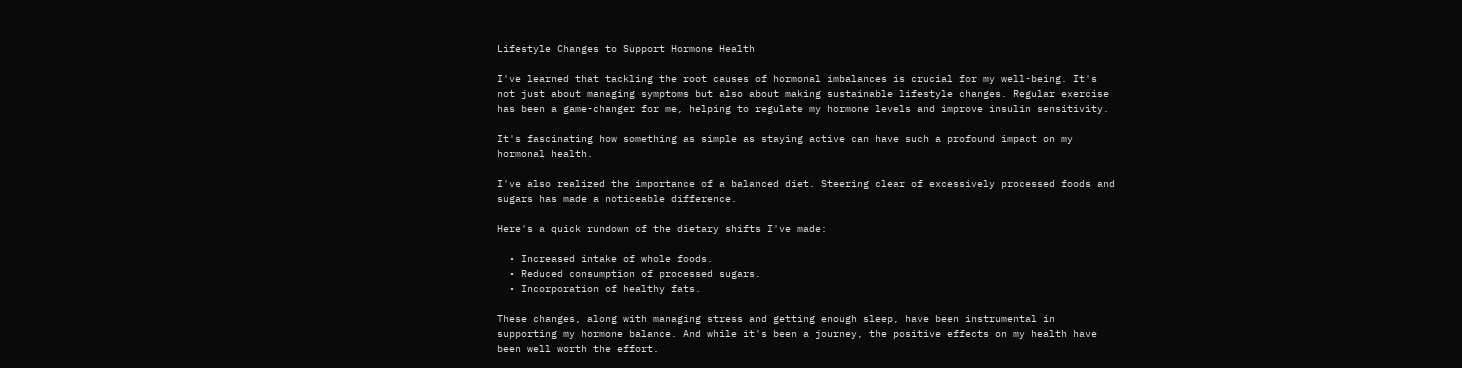Lifestyle Changes to Support Hormone Health

I've learned that tackling the root causes of hormonal imbalances is crucial for my well-being. It's not just about managing symptoms but also about making sustainable lifestyle changes. Regular exercise has been a game-changer for me, helping to regulate my hormone levels and improve insulin sensitivity.

It's fascinating how something as simple as staying active can have such a profound impact on my hormonal health.

I've also realized the importance of a balanced diet. Steering clear of excessively processed foods and sugars has made a noticeable difference.

Here's a quick rundown of the dietary shifts I've made:

  • Increased intake of whole foods.
  • Reduced consumption of processed sugars.
  • Incorporation of healthy fats.

These changes, along with managing stress and getting enough sleep, have been instrumental in supporting my hormone balance. And while it's been a journey, the positive effects on my health have been well worth the effort.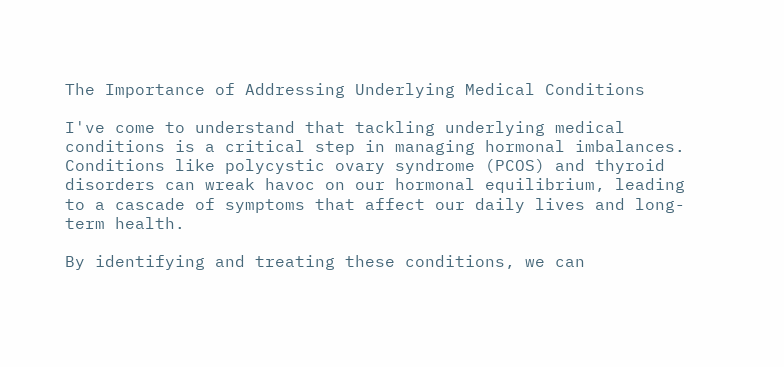The Importance of Addressing Underlying Medical Conditions

I've come to understand that tackling underlying medical conditions is a critical step in managing hormonal imbalances. Conditions like polycystic ovary syndrome (PCOS) and thyroid disorders can wreak havoc on our hormonal equilibrium, leading to a cascade of symptoms that affect our daily lives and long-term health.

By identifying and treating these conditions, we can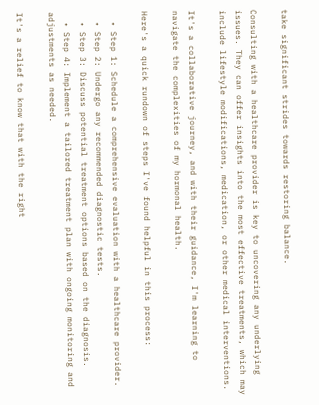take significant strides towards restoring balance.

Consulting with a healthcare provider is key to uncovering any underlying issues. They can offer insights into the most effective treatments, which may include lifestyle modifications, medication, or other medical interventions.

It's a collaborative journey, and with their guidance, I'm learning to navigate the complexities of my hormonal health.

Here's a quick rundown of steps I've found helpful in this process:

  • Step 1: Schedule a comprehensive evaluation with a healthcare provider.
  • Step 2: Undergo any recommended diagnostic tests.
  • Step 3: Discuss potential treatment options based on the diagnosis.
  • Step 4: Implement a tailored treatment plan with ongoing monitoring and adjustments as needed.

It's a relief to know that with the right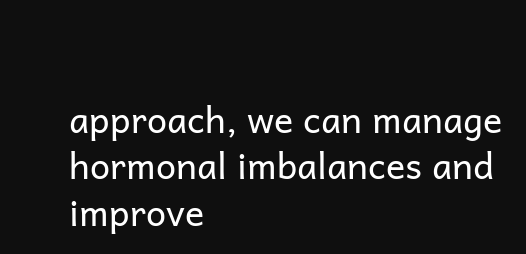approach, we can manage hormonal imbalances and improve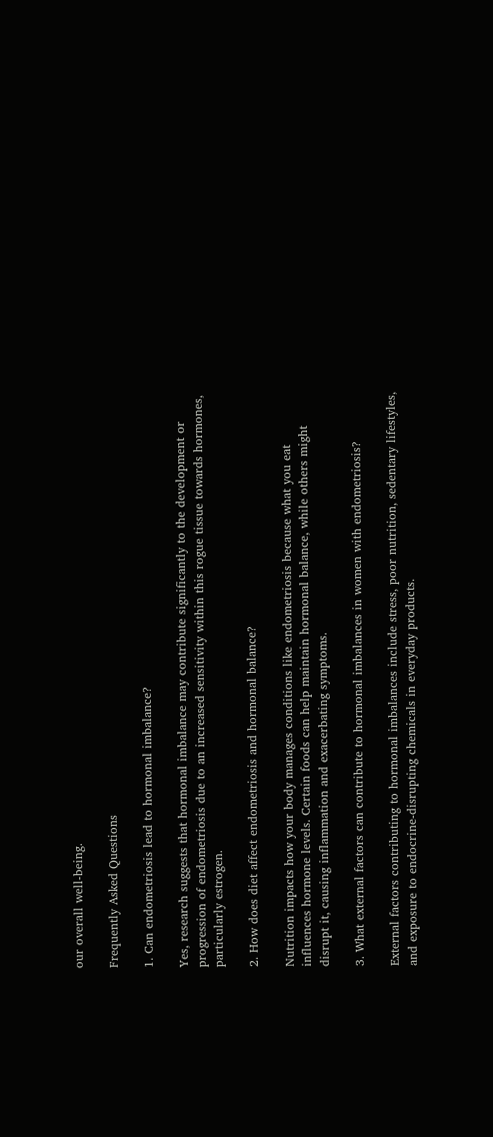our overall well-being.

Frequently Asked Questions

1. Can endometriosis lead to hormonal imbalance?

Yes, research suggests that hormonal imbalance may contribute significantly to the development or progression of endometriosis due to an increased sensitivity within this rogue tissue towards hormones, particularly estrogen.

2. How does diet affect endometriosis and hormonal balance?

Nutrition impacts how your body manages conditions like endometriosis because what you eat influences hormone levels. Certain foods can help maintain hormonal balance, while others might disrupt it, causing inflammation and exacerbating symptoms.

3. What external factors can contribute to hormonal imbalances in women with endometriosis?

External factors contributing to hormonal imbalances include stress, poor nutrition, sedentary lifestyles, and exposure to endocrine-disrupting chemicals in everyday products.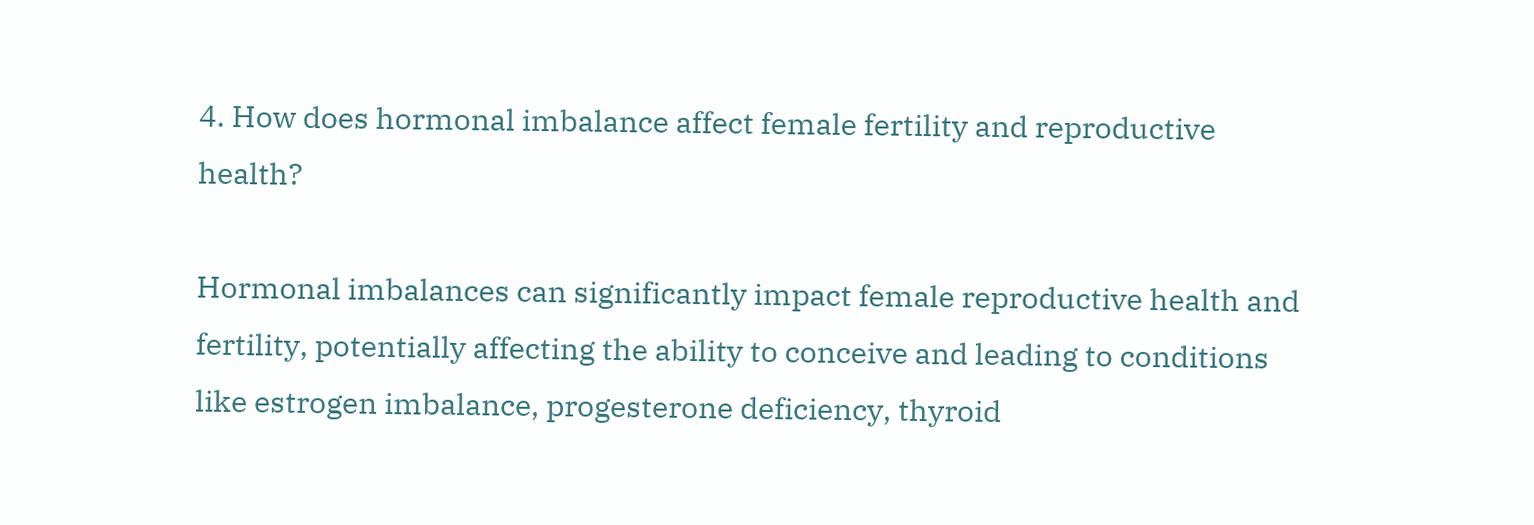4. How does hormonal imbalance affect female fertility and reproductive health?

Hormonal imbalances can significantly impact female reproductive health and fertility, potentially affecting the ability to conceive and leading to conditions like estrogen imbalance, progesterone deficiency, thyroid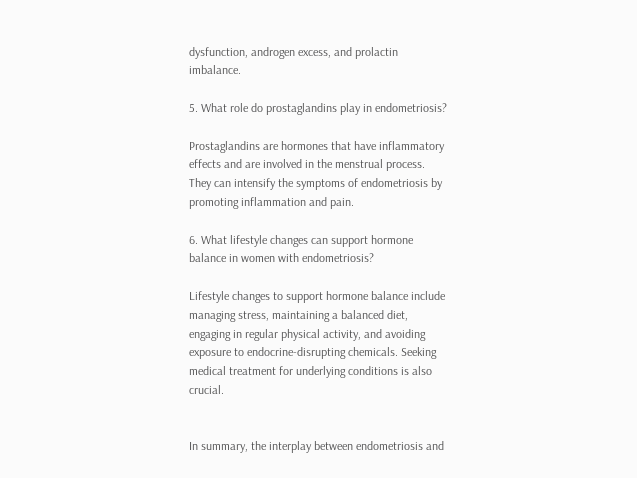dysfunction, androgen excess, and prolactin imbalance.

5. What role do prostaglandins play in endometriosis?

Prostaglandins are hormones that have inflammatory effects and are involved in the menstrual process. They can intensify the symptoms of endometriosis by promoting inflammation and pain.

6. What lifestyle changes can support hormone balance in women with endometriosis?

Lifestyle changes to support hormone balance include managing stress, maintaining a balanced diet, engaging in regular physical activity, and avoiding exposure to endocrine-disrupting chemicals. Seeking medical treatment for underlying conditions is also crucial.


In summary, the interplay between endometriosis and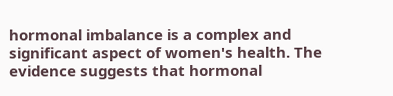hormonal imbalance is a complex and significant aspect of women's health. The evidence suggests that hormonal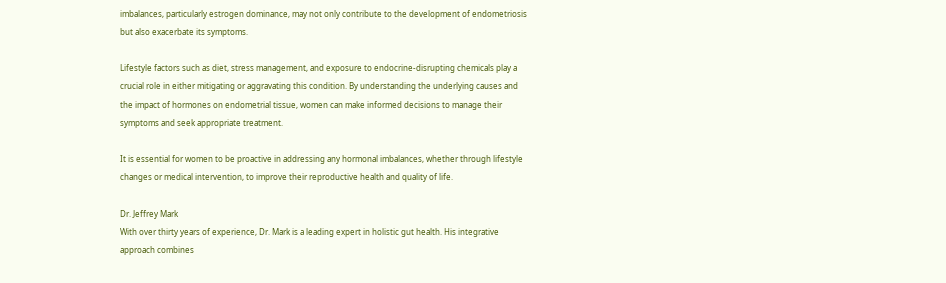imbalances, particularly estrogen dominance, may not only contribute to the development of endometriosis but also exacerbate its symptoms.

Lifestyle factors such as diet, stress management, and exposure to endocrine-disrupting chemicals play a crucial role in either mitigating or aggravating this condition. By understanding the underlying causes and the impact of hormones on endometrial tissue, women can make informed decisions to manage their symptoms and seek appropriate treatment.

It is essential for women to be proactive in addressing any hormonal imbalances, whether through lifestyle changes or medical intervention, to improve their reproductive health and quality of life.

Dr. Jeffrey Mark
With over thirty years of experience, Dr. Mark is a leading expert in holistic gut health. His integrative approach combines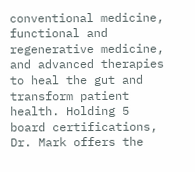conventional medicine, functional and regenerative medicine, and advanced therapies to heal the gut and transform patient health. Holding 5 board certifications, Dr. Mark offers the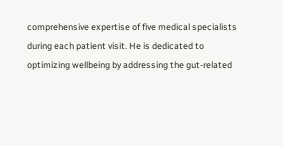comprehensive expertise of five medical specialists during each patient visit. He is dedicated to optimizing wellbeing by addressing the gut-related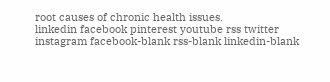root causes of chronic health issues.
linkedin facebook pinterest youtube rss twitter instagram facebook-blank rss-blank linkedin-blank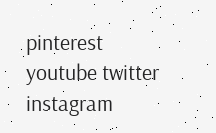pinterest youtube twitter instagram